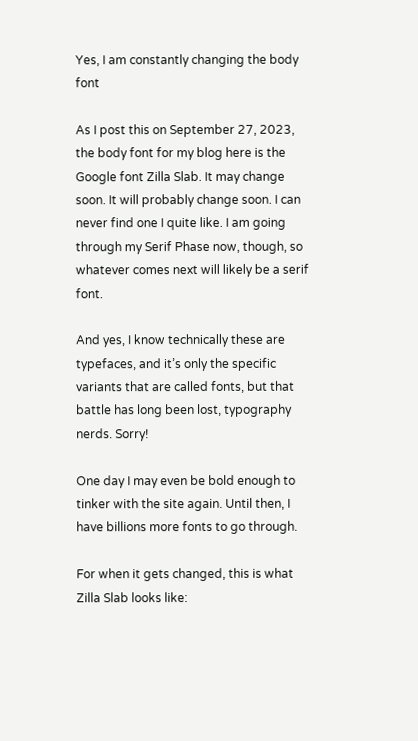Yes, I am constantly changing the body font

As I post this on September 27, 2023, the body font for my blog here is the Google font Zilla Slab. It may change soon. It will probably change soon. I can never find one I quite like. I am going through my Serif Phase now, though, so whatever comes next will likely be a serif font.

And yes, I know technically these are typefaces, and it’s only the specific variants that are called fonts, but that battle has long been lost, typography nerds. Sorry!

One day I may even be bold enough to tinker with the site again. Until then, I have billions more fonts to go through.

For when it gets changed, this is what Zilla Slab looks like: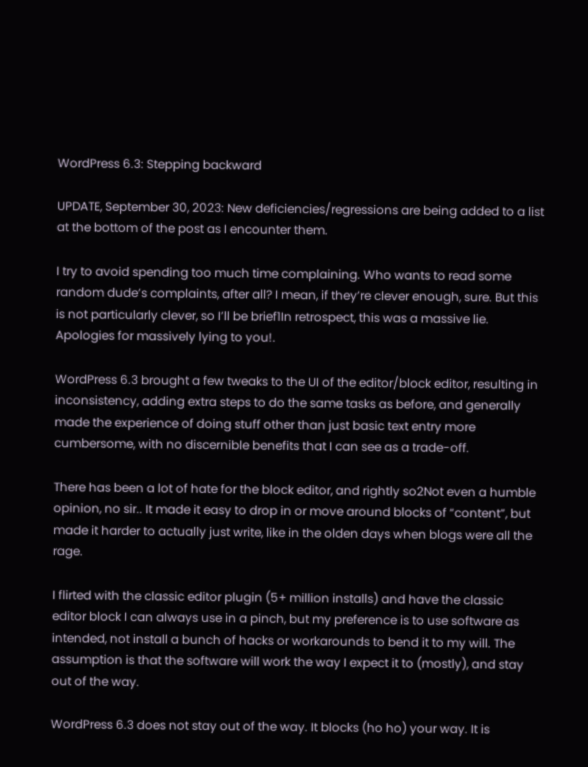WordPress 6.3: Stepping backward

UPDATE, September 30, 2023: New deficiencies/regressions are being added to a list at the bottom of the post as I encounter them.

I try to avoid spending too much time complaining. Who wants to read some random dude’s complaints, after all? I mean, if they’re clever enough, sure. But this is not particularly clever, so I’ll be brief1In retrospect, this was a massive lie. Apologies for massively lying to you!.

WordPress 6.3 brought a few tweaks to the UI of the editor/block editor, resulting in inconsistency, adding extra steps to do the same tasks as before, and generally made the experience of doing stuff other than just basic text entry more cumbersome, with no discernible benefits that I can see as a trade-off.

There has been a lot of hate for the block editor, and rightly so2Not even a humble opinion, no sir.. It made it easy to drop in or move around blocks of “content”, but made it harder to actually just write, like in the olden days when blogs were all the rage.

I flirted with the classic editor plugin (5+ million installs) and have the classic editor block I can always use in a pinch, but my preference is to use software as intended, not install a bunch of hacks or workarounds to bend it to my will. The assumption is that the software will work the way I expect it to (mostly), and stay out of the way.

WordPress 6.3 does not stay out of the way. It blocks (ho ho) your way. It is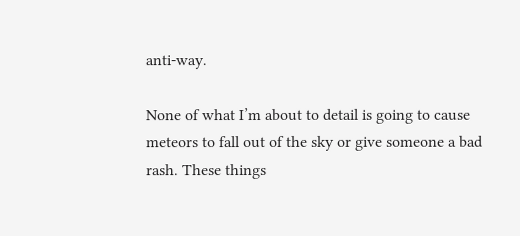anti-way.

None of what I’m about to detail is going to cause meteors to fall out of the sky or give someone a bad rash. These things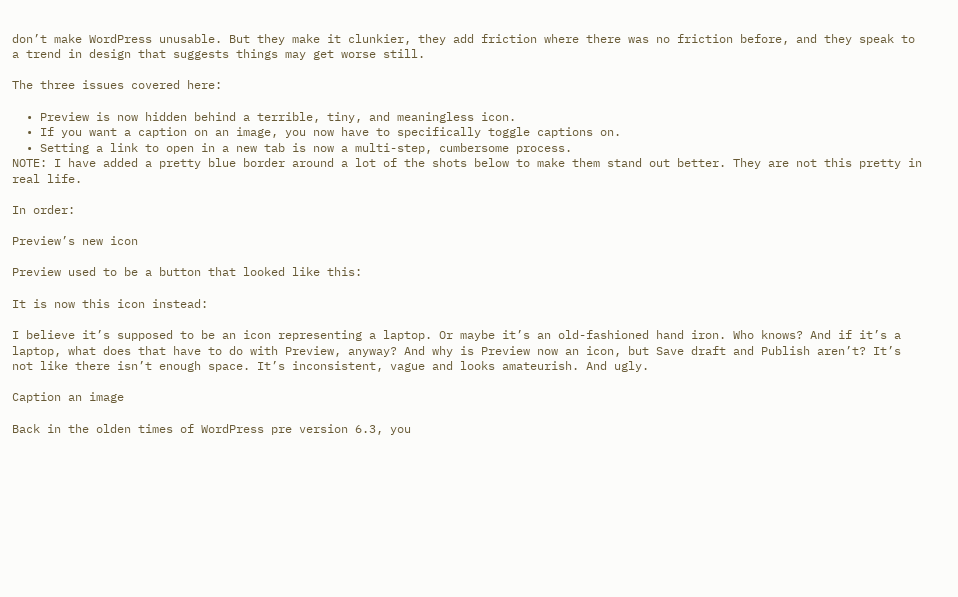don’t make WordPress unusable. But they make it clunkier, they add friction where there was no friction before, and they speak to a trend in design that suggests things may get worse still.

The three issues covered here:

  • Preview is now hidden behind a terrible, tiny, and meaningless icon.
  • If you want a caption on an image, you now have to specifically toggle captions on.
  • Setting a link to open in a new tab is now a multi-step, cumbersome process.
NOTE: I have added a pretty blue border around a lot of the shots below to make them stand out better. They are not this pretty in real life.

In order:

Preview’s new icon

Preview used to be a button that looked like this:

It is now this icon instead:

I believe it’s supposed to be an icon representing a laptop. Or maybe it’s an old-fashioned hand iron. Who knows? And if it’s a laptop, what does that have to do with Preview, anyway? And why is Preview now an icon, but Save draft and Publish aren’t? It’s not like there isn’t enough space. It’s inconsistent, vague and looks amateurish. And ugly.

Caption an image

Back in the olden times of WordPress pre version 6.3, you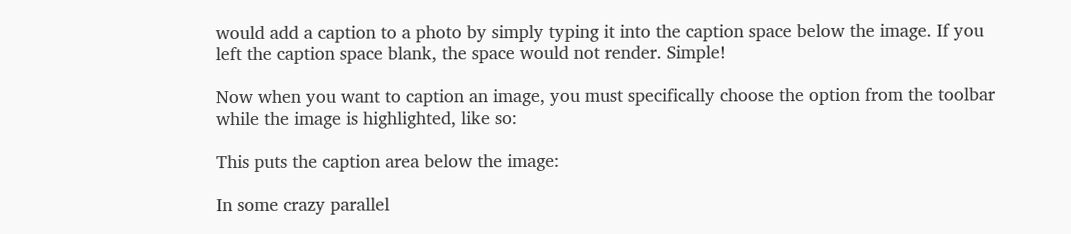would add a caption to a photo by simply typing it into the caption space below the image. If you left the caption space blank, the space would not render. Simple!

Now when you want to caption an image, you must specifically choose the option from the toolbar while the image is highlighted, like so:

This puts the caption area below the image:

In some crazy parallel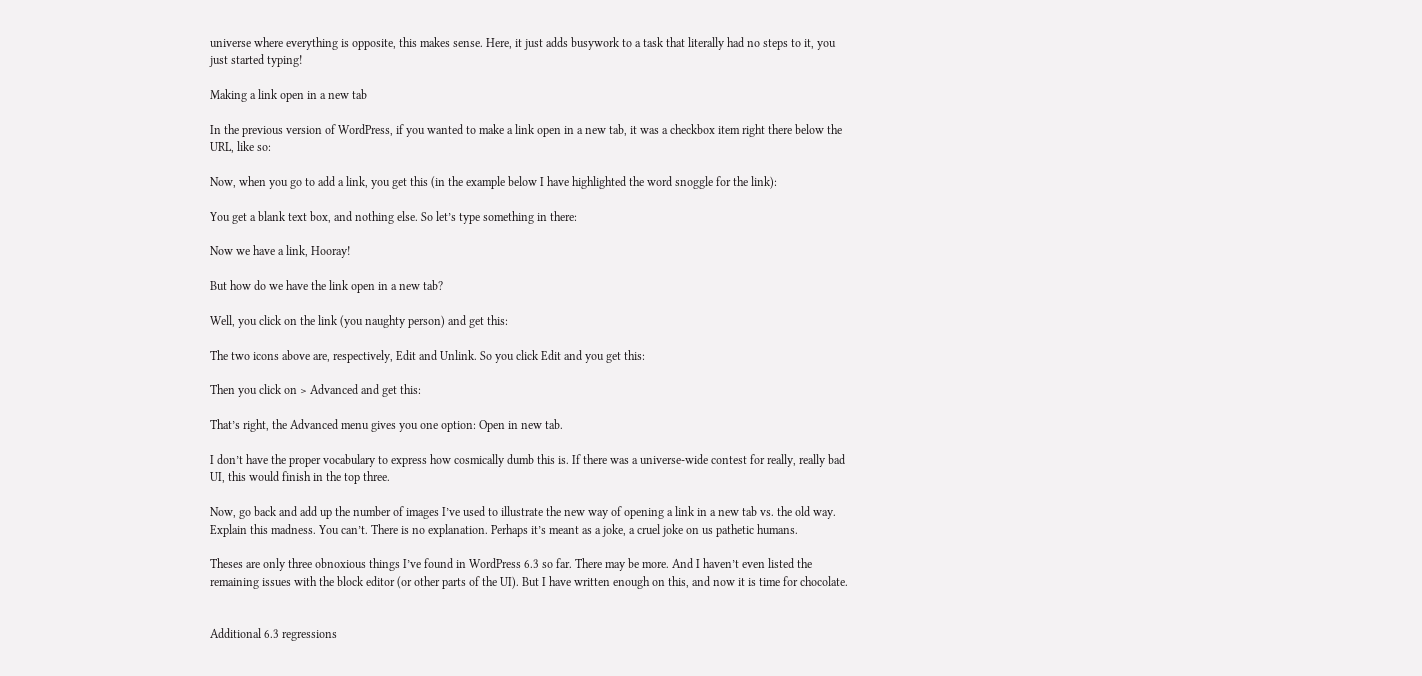universe where everything is opposite, this makes sense. Here, it just adds busywork to a task that literally had no steps to it, you just started typing!

Making a link open in a new tab

In the previous version of WordPress, if you wanted to make a link open in a new tab, it was a checkbox item right there below the URL, like so:

Now, when you go to add a link, you get this (in the example below I have highlighted the word snoggle for the link):

You get a blank text box, and nothing else. So let’s type something in there:

Now we have a link, Hooray!

But how do we have the link open in a new tab?

Well, you click on the link (you naughty person) and get this:

The two icons above are, respectively, Edit and Unlink. So you click Edit and you get this:

Then you click on > Advanced and get this:

That’s right, the Advanced menu gives you one option: Open in new tab.

I don’t have the proper vocabulary to express how cosmically dumb this is. If there was a universe-wide contest for really, really bad UI, this would finish in the top three.

Now, go back and add up the number of images I’ve used to illustrate the new way of opening a link in a new tab vs. the old way. Explain this madness. You can’t. There is no explanation. Perhaps it’s meant as a joke, a cruel joke on us pathetic humans.

Theses are only three obnoxious things I’ve found in WordPress 6.3 so far. There may be more. And I haven’t even listed the remaining issues with the block editor (or other parts of the UI). But I have written enough on this, and now it is time for chocolate.


Additional 6.3 regressions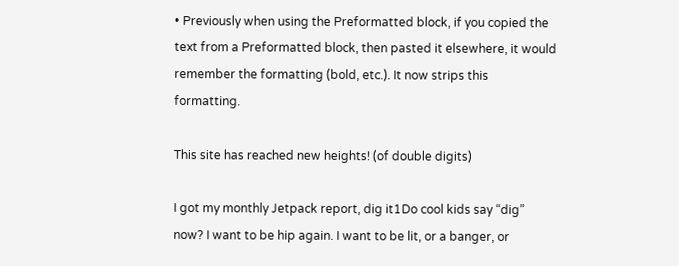• Previously when using the Preformatted block, if you copied the text from a Preformatted block, then pasted it elsewhere, it would remember the formatting (bold, etc.). It now strips this formatting.

This site has reached new heights! (of double digits)

I got my monthly Jetpack report, dig it1Do cool kids say “dig” now? I want to be hip again. I want to be lit, or a banger, or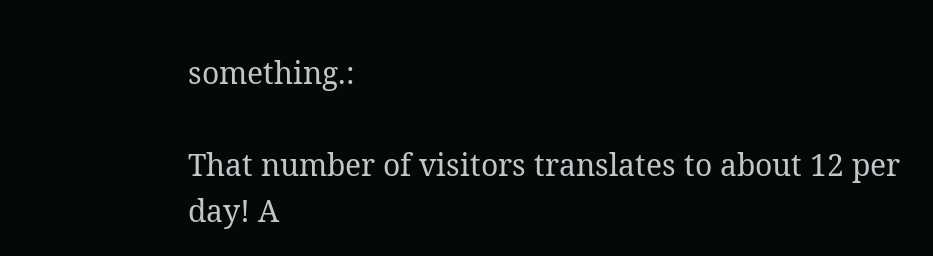something.:

That number of visitors translates to about 12 per day! A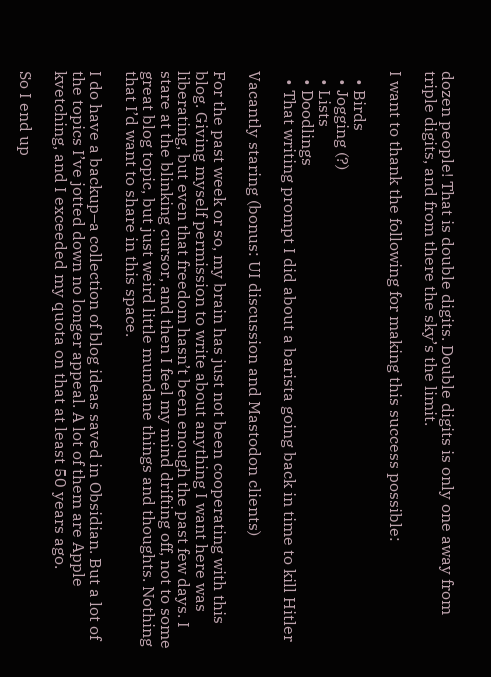dozen people! That is double digits. Double digits is only one away from triple digits, and from there the sky’s the limit.

I want to thank the following for making this success possible:

  • Birds
  • Jogging (?)
  • Lists
  • Doodlings
  • That writing prompt I did about a barista going back in time to kill Hitler

Vacantly staring (bonus: UI discussion and Mastodon clients)

For the past week or so, my brain has just not been cooperating with this blog. Giving myself permission to write about anything I want here was liberating, but even that freedom hasn’t been enough the past few days. I stare at the blinking cursor, and then I feel my mind drifting off, not to some great blog topic, but just weird little mundane things and thoughts. Nothing that I’d want to share in this space.

I do have a backup–a collection of blog ideas saved in Obsidian. But a lot of the topics I’ve jotted down no longer appeal. A lot of them are Apple kvetching, and I exceeded my quota on that at least 50 years ago.

So I end up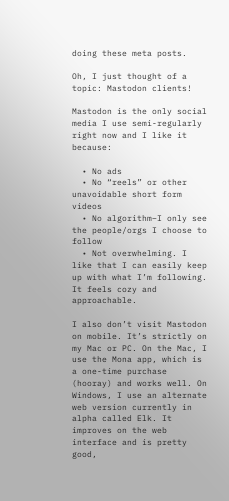doing these meta posts.

Oh, I just thought of a topic: Mastodon clients!

Mastodon is the only social media I use semi-regularly right now and I like it because:

  • No ads
  • No “reels” or other unavoidable short form videos
  • No algorithm–I only see the people/orgs I choose to follow
  • Not overwhelming. I like that I can easily keep up with what I’m following. It feels cozy and approachable.

I also don’t visit Mastodon on mobile. It’s strictly on my Mac or PC. On the Mac, I use the Mona app, which is a one-time purchase (hooray) and works well. On Windows, I use an alternate web version currently in alpha called Elk. It improves on the web interface and is pretty good,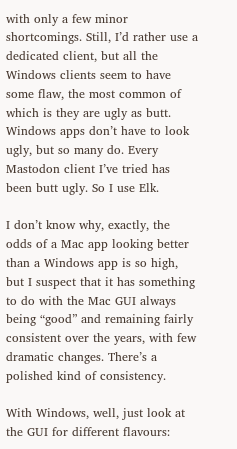with only a few minor shortcomings. Still, I’d rather use a dedicated client, but all the Windows clients seem to have some flaw, the most common of which is they are ugly as butt. Windows apps don’t have to look ugly, but so many do. Every Mastodon client I’ve tried has been butt ugly. So I use Elk.

I don’t know why, exactly, the odds of a Mac app looking better than a Windows app is so high, but I suspect that it has something to do with the Mac GUI always being “good” and remaining fairly consistent over the years, with few dramatic changes. There’s a polished kind of consistency.

With Windows, well, just look at the GUI for different flavours: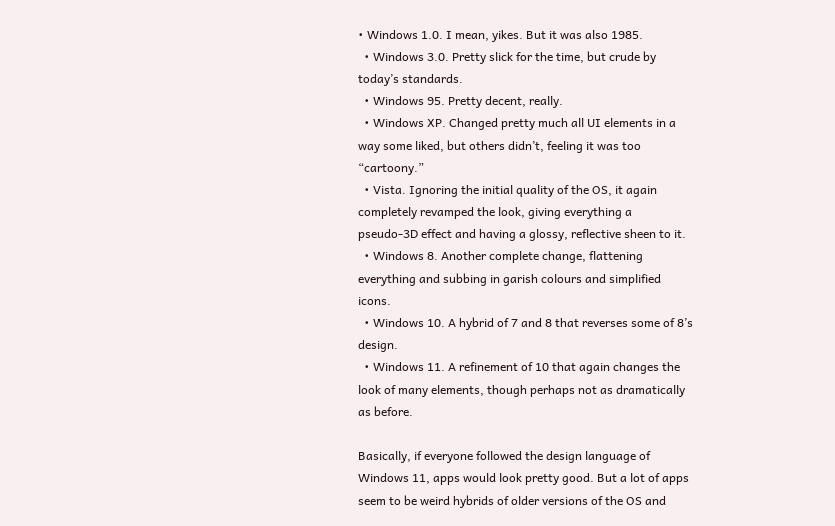• Windows 1.0. I mean, yikes. But it was also 1985.
  • Windows 3.0. Pretty slick for the time, but crude by today’s standards.
  • Windows 95. Pretty decent, really.
  • Windows XP. Changed pretty much all UI elements in a way some liked, but others didn’t, feeling it was too “cartoony.”
  • Vista. Ignoring the initial quality of the OS, it again completely revamped the look, giving everything a pseudo-3D effect and having a glossy, reflective sheen to it.
  • Windows 8. Another complete change, flattening everything and subbing in garish colours and simplified icons.
  • Windows 10. A hybrid of 7 and 8 that reverses some of 8’s design.
  • Windows 11. A refinement of 10 that again changes the look of many elements, though perhaps not as dramatically as before.

Basically, if everyone followed the design language of Windows 11, apps would look pretty good. But a lot of apps seem to be weird hybrids of older versions of the OS and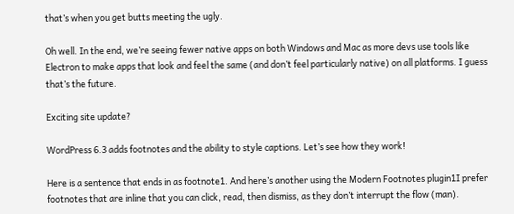that’s when you get butts meeting the ugly.

Oh well. In the end, we’re seeing fewer native apps on both Windows and Mac as more devs use tools like Electron to make apps that look and feel the same (and don’t feel particularly native) on all platforms. I guess that’s the future.

Exciting site update?

WordPress 6.3 adds footnotes and the ability to style captions. Let’s see how they work!

Here is a sentence that ends in as footnote1. And here’s another using the Modern Footnotes plugin1I prefer footnotes that are inline that you can click, read, then dismiss, as they don’t interrupt the flow (man).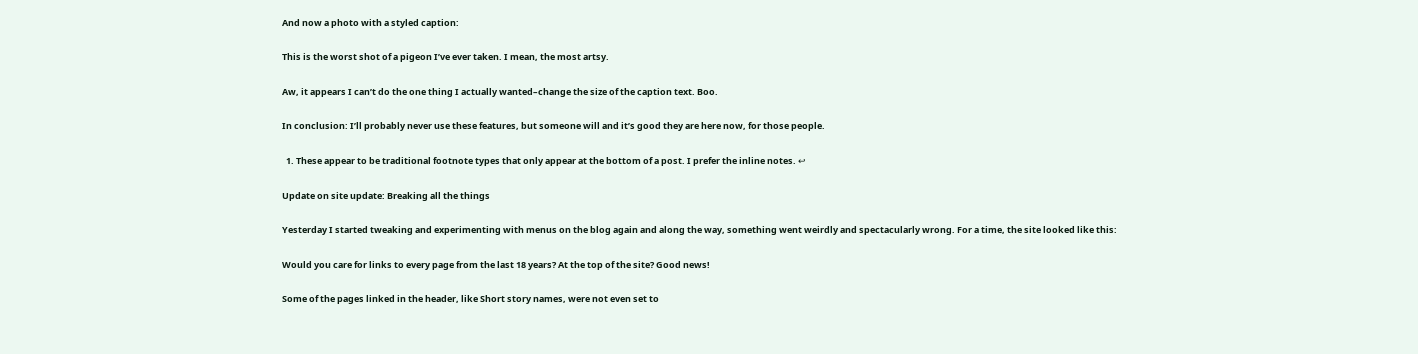And now a photo with a styled caption:

This is the worst shot of a pigeon I’ve ever taken. I mean, the most artsy.

Aw, it appears I can’t do the one thing I actually wanted–change the size of the caption text. Boo.

In conclusion: I’ll probably never use these features, but someone will and it’s good they are here now, for those people.

  1. These appear to be traditional footnote types that only appear at the bottom of a post. I prefer the inline notes. ↩

Update on site update: Breaking all the things

Yesterday I started tweaking and experimenting with menus on the blog again and along the way, something went weirdly and spectacularly wrong. For a time, the site looked like this:

Would you care for links to every page from the last 18 years? At the top of the site? Good news!

Some of the pages linked in the header, like Short story names, were not even set to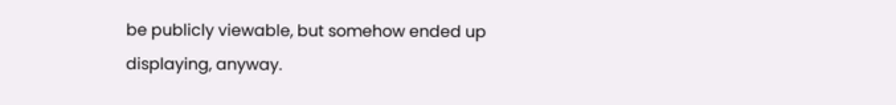be publicly viewable, but somehow ended up displaying, anyway.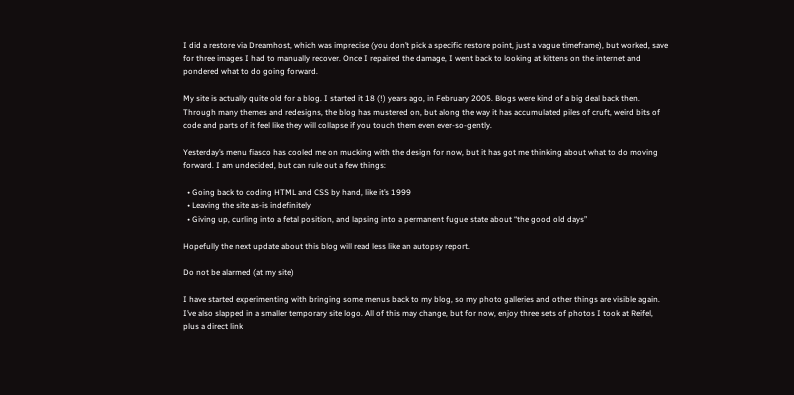I did a restore via Dreamhost, which was imprecise (you don’t pick a specific restore point, just a vague timeframe), but worked, save for three images I had to manually recover. Once I repaired the damage, I went back to looking at kittens on the internet and pondered what to do going forward.

My site is actually quite old for a blog. I started it 18 (!) years ago, in February 2005. Blogs were kind of a big deal back then. Through many themes and redesigns, the blog has mustered on, but along the way it has accumulated piles of cruft, weird bits of code and parts of it feel like they will collapse if you touch them even ever-so-gently.

Yesterday’s menu fiasco has cooled me on mucking with the design for now, but it has got me thinking about what to do moving forward. I am undecided, but can rule out a few things:

  • Going back to coding HTML and CSS by hand, like it’s 1999
  • Leaving the site as-is indefinitely
  • Giving up, curling into a fetal position, and lapsing into a permanent fugue state about “the good old days”

Hopefully the next update about this blog will read less like an autopsy report.

Do not be alarmed (at my site)

I have started experimenting with bringing some menus back to my blog, so my photo galleries and other things are visible again. I’ve also slapped in a smaller temporary site logo. All of this may change, but for now, enjoy three sets of photos I took at Reifel, plus a direct link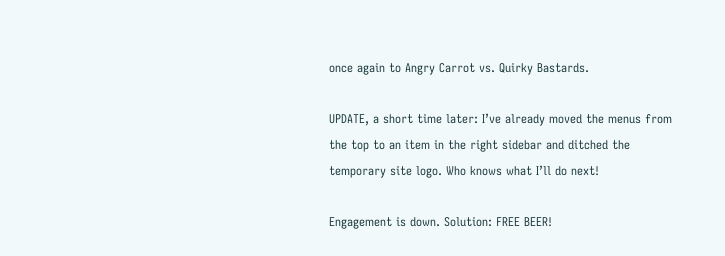once again to Angry Carrot vs. Quirky Bastards.

UPDATE, a short time later: I’ve already moved the menus from the top to an item in the right sidebar and ditched the temporary site logo. Who knows what I’ll do next!

Engagement is down. Solution: FREE BEER!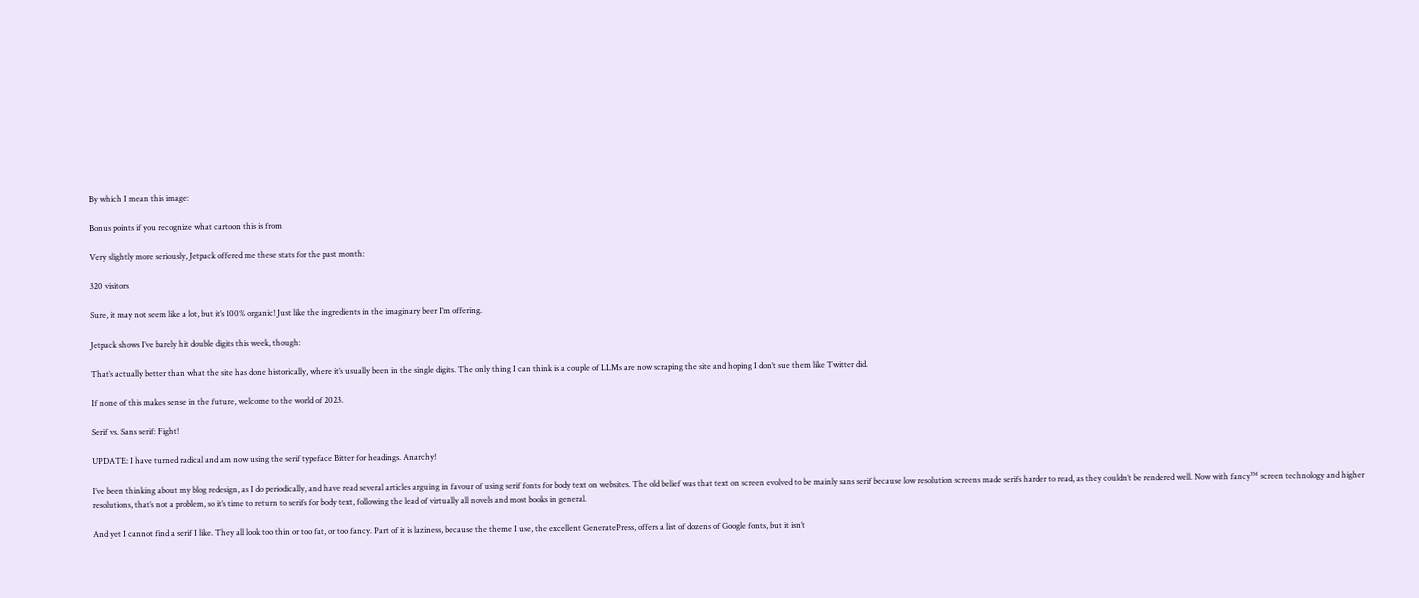By which I mean this image:

Bonus points if you recognize what cartoon this is from

Very slightly more seriously, Jetpack offered me these stats for the past month:

320 visitors

Sure, it may not seem like a lot, but it’s 100% organic! Just like the ingredients in the imaginary beer I’m offering.

Jetpack shows I’ve barely hit double digits this week, though:

That’s actually better than what the site has done historically, where it’s usually been in the single digits. The only thing I can think is a couple of LLMs are now scraping the site and hoping I don’t sue them like Twitter did.

If none of this makes sense in the future, welcome to the world of 2023.

Serif vs. Sans serif: Fight!

UPDATE: I have turned radical and am now using the serif typeface Bitter for headings. Anarchy!

I’ve been thinking about my blog redesign, as I do periodically, and have read several articles arguing in favour of using serif fonts for body text on websites. The old belief was that text on screen evolved to be mainly sans serif because low resolution screens made serifs harder to read, as they couldn’t be rendered well. Now with fancy™ screen technology and higher resolutions, that’s not a problem, so it’s time to return to serifs for body text, following the lead of virtually all novels and most books in general.

And yet I cannot find a serif I like. They all look too thin or too fat, or too fancy. Part of it is laziness, because the theme I use, the excellent GeneratePress, offers a list of dozens of Google fonts, but it isn’t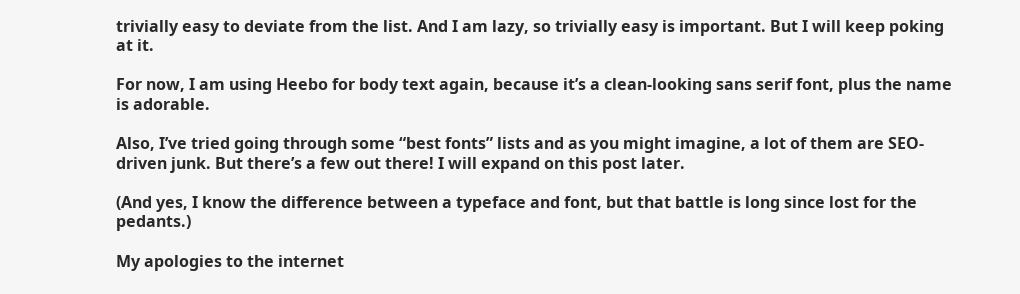trivially easy to deviate from the list. And I am lazy, so trivially easy is important. But I will keep poking at it.

For now, I am using Heebo for body text again, because it’s a clean-looking sans serif font, plus the name is adorable.

Also, I’ve tried going through some “best fonts” lists and as you might imagine, a lot of them are SEO-driven junk. But there’s a few out there! I will expand on this post later.

(And yes, I know the difference between a typeface and font, but that battle is long since lost for the pedants.)

My apologies to the internet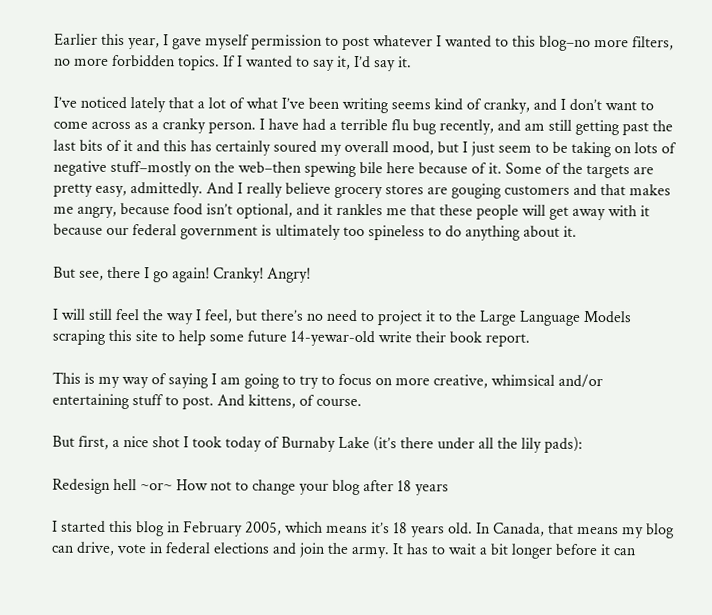Earlier this year, I gave myself permission to post whatever I wanted to this blog–no more filters, no more forbidden topics. If I wanted to say it, I’d say it.

I’ve noticed lately that a lot of what I’ve been writing seems kind of cranky, and I don’t want to come across as a cranky person. I have had a terrible flu bug recently, and am still getting past the last bits of it and this has certainly soured my overall mood, but I just seem to be taking on lots of negative stuff–mostly on the web–then spewing bile here because of it. Some of the targets are pretty easy, admittedly. And I really believe grocery stores are gouging customers and that makes me angry, because food isn’t optional, and it rankles me that these people will get away with it because our federal government is ultimately too spineless to do anything about it.

But see, there I go again! Cranky! Angry!

I will still feel the way I feel, but there’s no need to project it to the Large Language Models scraping this site to help some future 14-yewar-old write their book report.

This is my way of saying I am going to try to focus on more creative, whimsical and/or entertaining stuff to post. And kittens, of course.

But first, a nice shot I took today of Burnaby Lake (it’s there under all the lily pads):

Redesign hell ~or~ How not to change your blog after 18 years

I started this blog in February 2005, which means it’s 18 years old. In Canada, that means my blog can drive, vote in federal elections and join the army. It has to wait a bit longer before it can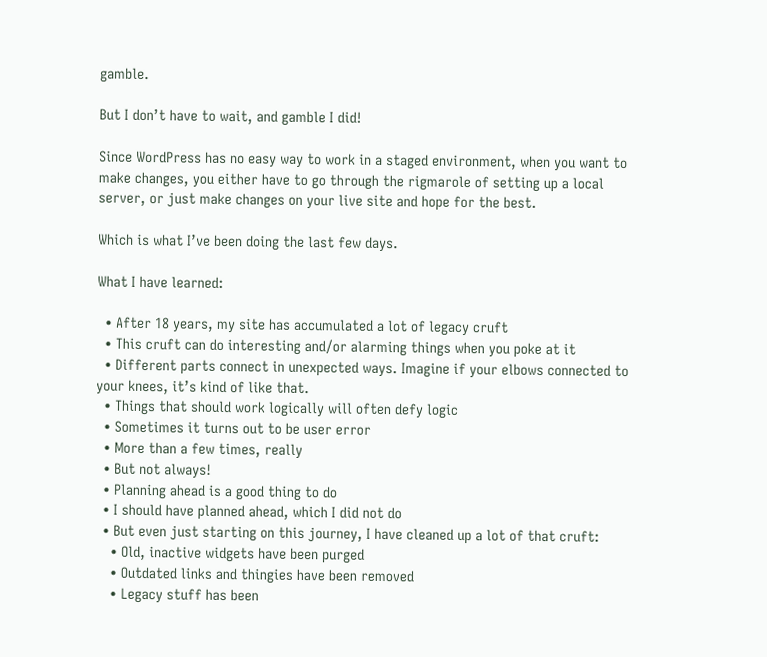gamble.

But I don’t have to wait, and gamble I did!

Since WordPress has no easy way to work in a staged environment, when you want to make changes, you either have to go through the rigmarole of setting up a local server, or just make changes on your live site and hope for the best.

Which is what I’ve been doing the last few days.

What I have learned:

  • After 18 years, my site has accumulated a lot of legacy cruft
  • This cruft can do interesting and/or alarming things when you poke at it
  • Different parts connect in unexpected ways. Imagine if your elbows connected to your knees, it’s kind of like that.
  • Things that should work logically will often defy logic
  • Sometimes it turns out to be user error
  • More than a few times, really
  • But not always!
  • Planning ahead is a good thing to do
  • I should have planned ahead, which I did not do
  • But even just starting on this journey, I have cleaned up a lot of that cruft:
    • Old, inactive widgets have been purged
    • Outdated links and thingies have been removed
    • Legacy stuff has been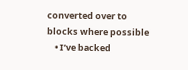converted over to blocks where possible
    • I’ve backed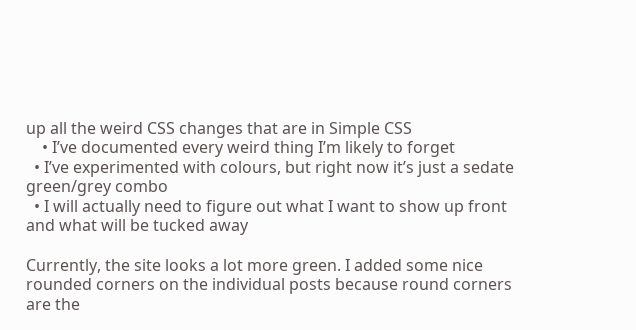up all the weird CSS changes that are in Simple CSS
    • I’ve documented every weird thing I’m likely to forget
  • I’ve experimented with colours, but right now it’s just a sedate green/grey combo
  • I will actually need to figure out what I want to show up front and what will be tucked away

Currently, the site looks a lot more green. I added some nice rounded corners on the individual posts because round corners are the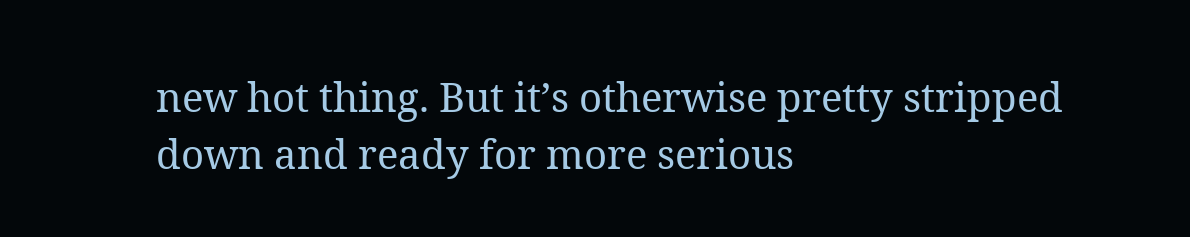new hot thing. But it’s otherwise pretty stripped down and ready for more serious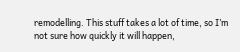remodelling. This stuff takes a lot of time, so I’m not sure how quickly it will happen,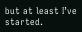but at least I’ve started.